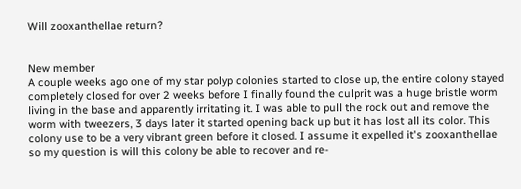Will zooxanthellae return?


New member
A couple weeks ago one of my star polyp colonies started to close up, the entire colony stayed completely closed for over 2 weeks before I finally found the culprit was a huge bristle worm living in the base and apparently irritating it. I was able to pull the rock out and remove the worm with tweezers, 3 days later it started opening back up but it has lost all its color. This colony use to be a very vibrant green before it closed. I assume it expelled it's zooxanthellae so my question is will this colony be able to recover and re-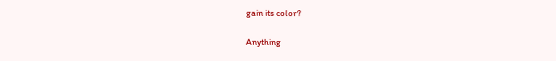gain its color?

Anything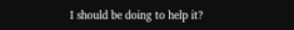I should be doing to help it?